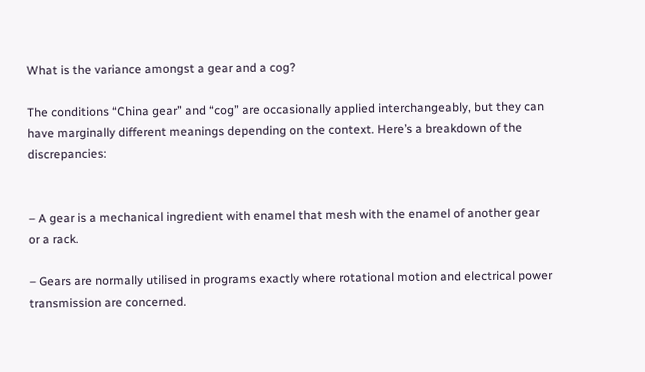What is the variance amongst a gear and a cog?

The conditions “China gear” and “cog” are occasionally applied interchangeably, but they can have marginally different meanings depending on the context. Here’s a breakdown of the discrepancies:


– A gear is a mechanical ingredient with enamel that mesh with the enamel of another gear or a rack.

– Gears are normally utilised in programs exactly where rotational motion and electrical power transmission are concerned.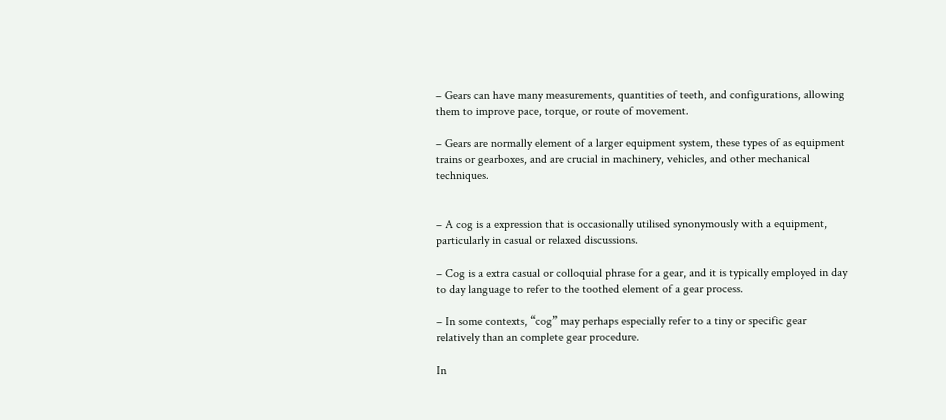– Gears can have many measurements, quantities of teeth, and configurations, allowing them to improve pace, torque, or route of movement.

– Gears are normally element of a larger equipment system, these types of as equipment trains or gearboxes, and are crucial in machinery, vehicles, and other mechanical techniques.


– A cog is a expression that is occasionally utilised synonymously with a equipment, particularly in casual or relaxed discussions.

– Cog is a extra casual or colloquial phrase for a gear, and it is typically employed in day to day language to refer to the toothed element of a gear process.

– In some contexts, “cog” may perhaps especially refer to a tiny or specific gear relatively than an complete gear procedure.

In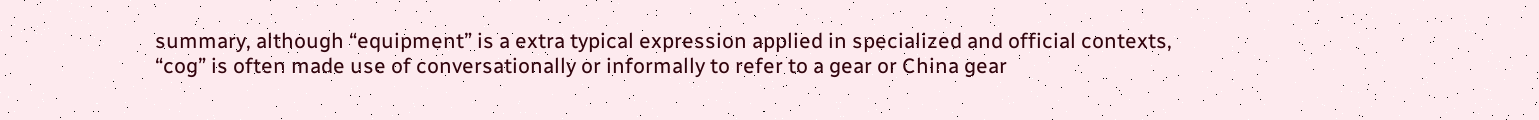summary, although “equipment” is a extra typical expression applied in specialized and official contexts, “cog” is often made use of conversationally or informally to refer to a gear or China gear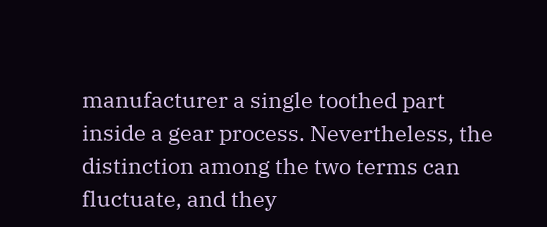manufacturer a single toothed part inside a gear process. Nevertheless, the distinction among the two terms can fluctuate, and they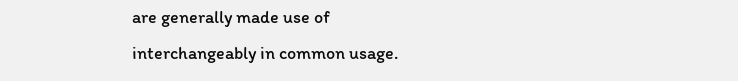are generally made use of interchangeably in common usage.